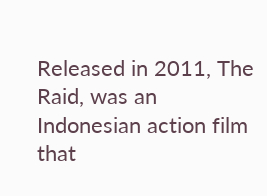Released in 2011, The Raid, was an Indonesian action film that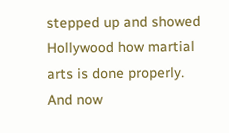stepped up and showed Hollywood how martial arts is done properly. And now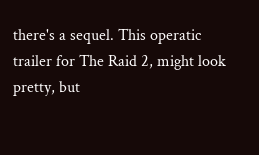there's a sequel. This operatic trailer for The Raid 2, might look pretty, but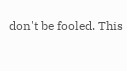don't be fooled. This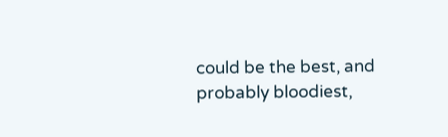could be the best, and probably bloodiest,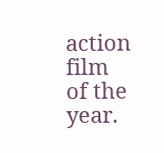action film of the year.